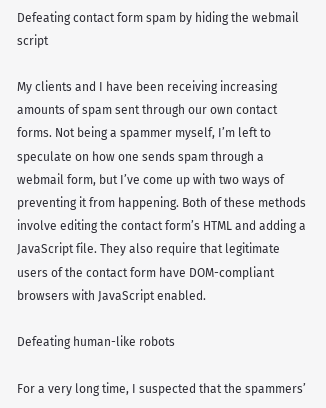Defeating contact form spam by hiding the webmail script

My clients and I have been receiving increasing amounts of spam sent through our own contact forms. Not being a spammer myself, I’m left to speculate on how one sends spam through a webmail form, but I’ve come up with two ways of preventing it from happening. Both of these methods involve editing the contact form’s HTML and adding a JavaScript file. They also require that legitimate users of the contact form have DOM-compliant browsers with JavaScript enabled.

Defeating human-like robots

For a very long time, I suspected that the spammers’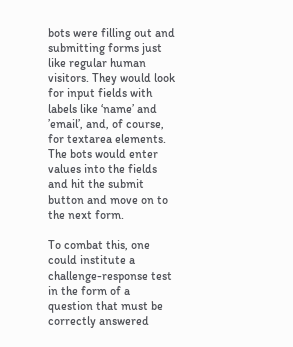bots were filling out and submitting forms just like regular human visitors. They would look for input fields with labels like ‘name’ and ’email’, and, of course, for textarea elements. The bots would enter values into the fields and hit the submit button and move on to the next form.

To combat this, one could institute a challenge-response test in the form of a question that must be correctly answered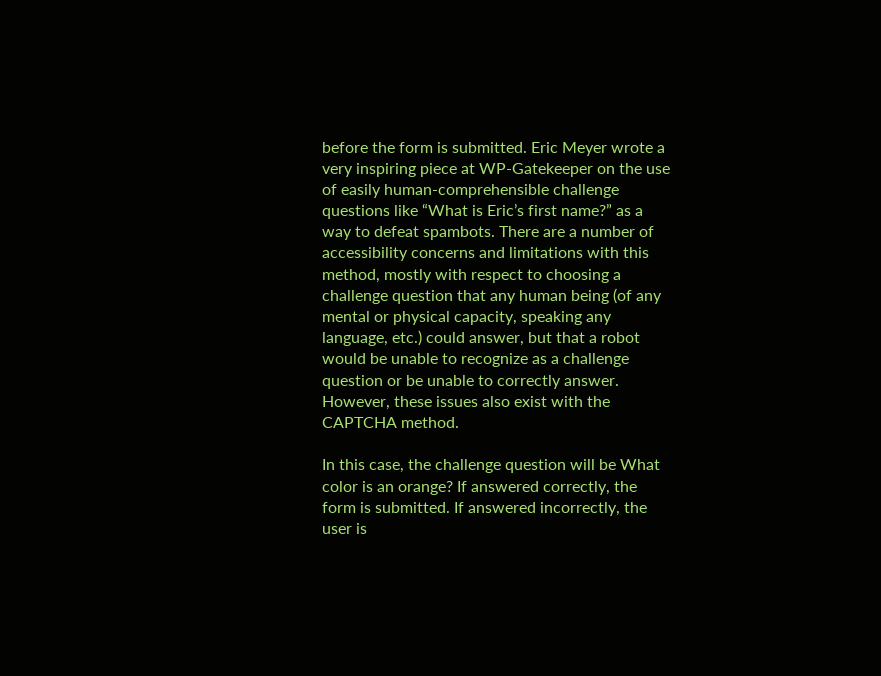before the form is submitted. Eric Meyer wrote a very inspiring piece at WP-Gatekeeper on the use of easily human-comprehensible challenge questions like “What is Eric’s first name?” as a way to defeat spambots. There are a number of accessibility concerns and limitations with this method, mostly with respect to choosing a challenge question that any human being (of any mental or physical capacity, speaking any language, etc.) could answer, but that a robot would be unable to recognize as a challenge question or be unable to correctly answer. However, these issues also exist with the CAPTCHA method.

In this case, the challenge question will be What color is an orange? If answered correctly, the form is submitted. If answered incorrectly, the user is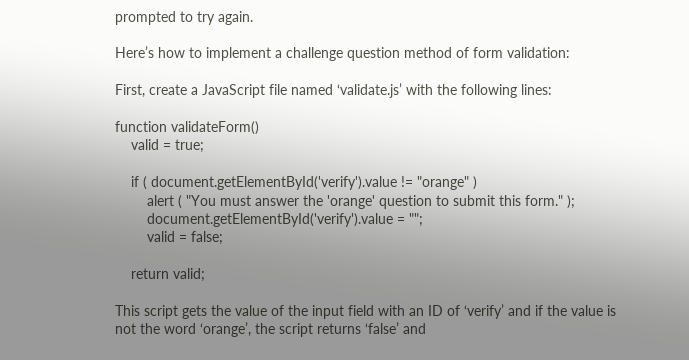prompted to try again.

Here’s how to implement a challenge question method of form validation:

First, create a JavaScript file named ‘validate.js’ with the following lines:

function validateForm()
    valid = true;

    if ( document.getElementById('verify').value != "orange" )
        alert ( "You must answer the 'orange' question to submit this form." );
        document.getElementById('verify').value = "";
        valid = false;

    return valid;

This script gets the value of the input field with an ID of ‘verify’ and if the value is not the word ‘orange’, the script returns ‘false’ and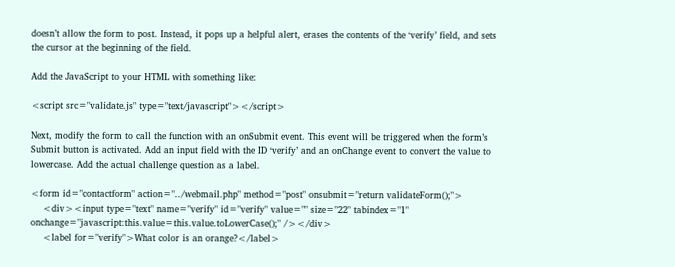doesn’t allow the form to post. Instead, it pops up a helpful alert, erases the contents of the ‘verify’ field, and sets the cursor at the beginning of the field.

Add the JavaScript to your HTML with something like:

<script src="validate.js" type="text/javascript"></script>

Next, modify the form to call the function with an onSubmit event. This event will be triggered when the form’s Submit button is activated. Add an input field with the ID ‘verify’ and an onChange event to convert the value to lowercase. Add the actual challenge question as a label.

<form id="contactform" action="../webmail.php" method="post" onsubmit="return validateForm();">
    <div><input type="text" name="verify" id="verify" value="" size="22" tabindex="1" onchange="javascript:this.value=this.value.toLowerCase();" /></div>
    <label for="verify">What color is an orange?</label>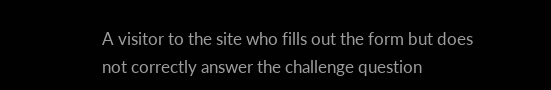A visitor to the site who fills out the form but does not correctly answer the challenge question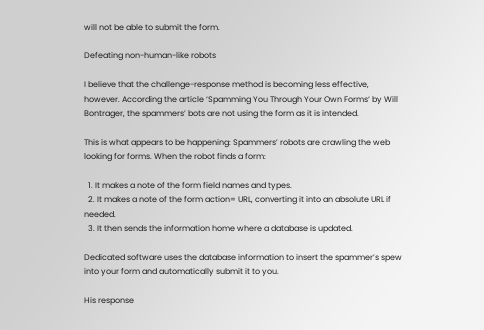will not be able to submit the form.

Defeating non-human-like robots

I believe that the challenge-response method is becoming less effective, however. According the article ‘Spamming You Through Your Own Forms‘ by Will Bontrager, the spammers’ bots are not using the form as it is intended.

This is what appears to be happening: Spammers’ robots are crawling the web looking for forms. When the robot finds a form:

  1. It makes a note of the form field names and types.
  2. It makes a note of the form action= URL, converting it into an absolute URL if needed.
  3. It then sends the information home where a database is updated.

Dedicated software uses the database information to insert the spammer’s spew into your form and automatically submit it to you.

His response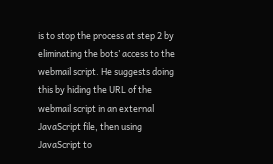is to stop the process at step 2 by eliminating the bots’ access to the webmail script. He suggests doing this by hiding the URL of the webmail script in an external JavaScript file, then using JavaScript to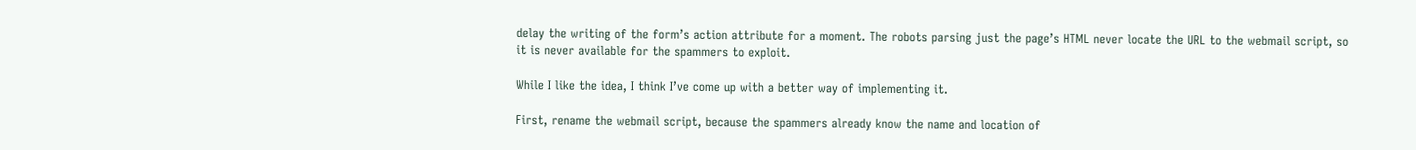delay the writing of the form’s action attribute for a moment. The robots parsing just the page’s HTML never locate the URL to the webmail script, so it is never available for the spammers to exploit.

While I like the idea, I think I’ve come up with a better way of implementing it.

First, rename the webmail script, because the spammers already know the name and location of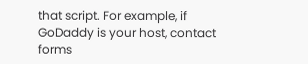that script. For example, if GoDaddy is your host, contact forms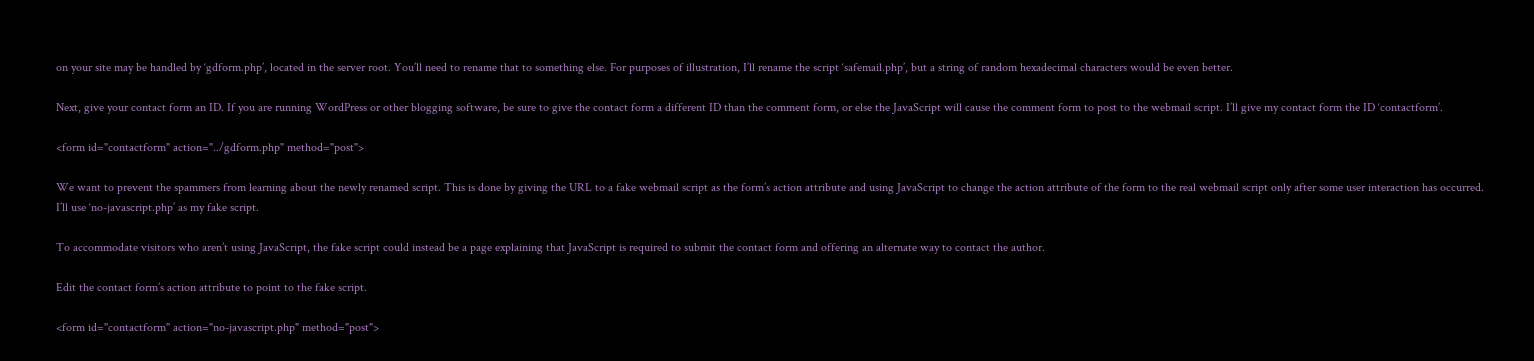on your site may be handled by ‘gdform.php’, located in the server root. You’ll need to rename that to something else. For purposes of illustration, I’ll rename the script ‘safemail.php’, but a string of random hexadecimal characters would be even better.

Next, give your contact form an ID. If you are running WordPress or other blogging software, be sure to give the contact form a different ID than the comment form, or else the JavaScript will cause the comment form to post to the webmail script. I’ll give my contact form the ID ‘contactform’.

<form id="contactform" action="../gdform.php" method="post">

We want to prevent the spammers from learning about the newly renamed script. This is done by giving the URL to a fake webmail script as the form’s action attribute and using JavaScript to change the action attribute of the form to the real webmail script only after some user interaction has occurred. I’ll use ‘no-javascript.php’ as my fake script.

To accommodate visitors who aren’t using JavaScript, the fake script could instead be a page explaining that JavaScript is required to submit the contact form and offering an alternate way to contact the author.

Edit the contact form’s action attribute to point to the fake script.

<form id="contactform" action="no-javascript.php" method="post">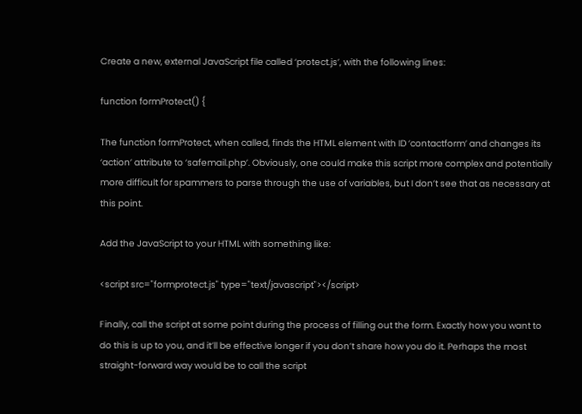Create a new, external JavaScript file called ‘protect.js’, with the following lines:

function formProtect() {

The function formProtect, when called, finds the HTML element with ID ‘contactform’ and changes its ‘action’ attribute to ‘safemail.php’. Obviously, one could make this script more complex and potentially more difficult for spammers to parse through the use of variables, but I don’t see that as necessary at this point.

Add the JavaScript to your HTML with something like:

<script src="formprotect.js" type="text/javascript"></script>

Finally, call the script at some point during the process of filling out the form. Exactly how you want to do this is up to you, and it’ll be effective longer if you don’t share how you do it. Perhaps the most straight-forward way would be to call the script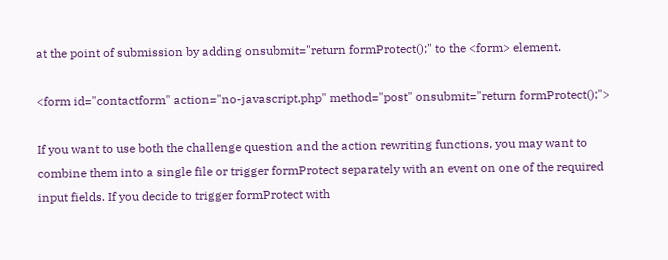at the point of submission by adding onsubmit="return formProtect();" to the <form> element.

<form id="contactform" action="no-javascript.php" method="post" onsubmit="return formProtect();">

If you want to use both the challenge question and the action rewriting functions, you may want to combine them into a single file or trigger formProtect separately with an event on one of the required input fields. If you decide to trigger formProtect with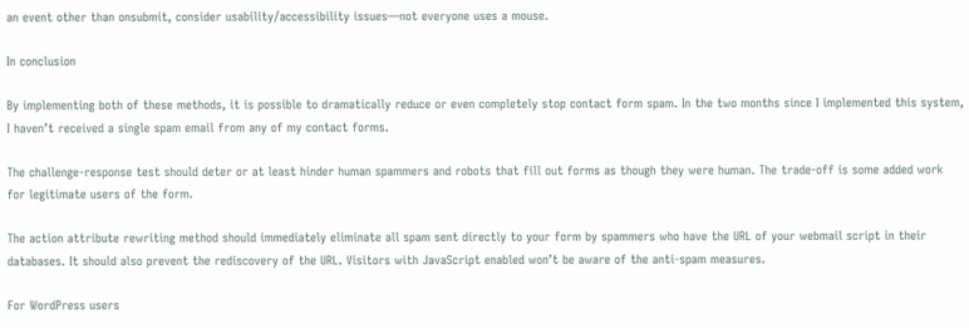an event other than onsubmit, consider usability/accessibility issues—not everyone uses a mouse.

In conclusion

By implementing both of these methods, it is possible to dramatically reduce or even completely stop contact form spam. In the two months since I implemented this system, I haven’t received a single spam email from any of my contact forms.

The challenge-response test should deter or at least hinder human spammers and robots that fill out forms as though they were human. The trade-off is some added work for legitimate users of the form.

The action attribute rewriting method should immediately eliminate all spam sent directly to your form by spammers who have the URL of your webmail script in their databases. It should also prevent the rediscovery of the URL. Visitors with JavaScript enabled won’t be aware of the anti-spam measures.

For WordPress users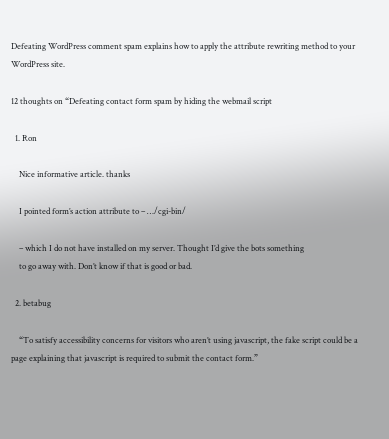Defeating WordPress comment spam explains how to apply the attribute rewriting method to your WordPress site.

12 thoughts on “Defeating contact form spam by hiding the webmail script

  1. Ron

    Nice informative article. thanks

    I pointed form’s action attribute to – …/cgi-bin/

    – which I do not have installed on my server. Thought I’d give the bots something
    to go away with. Don’t know if that is good or bad.

  2. betabug

    “To satisfy accessibility concerns for visitors who aren’t using javascript, the fake script could be a page explaining that javascript is required to submit the contact form.”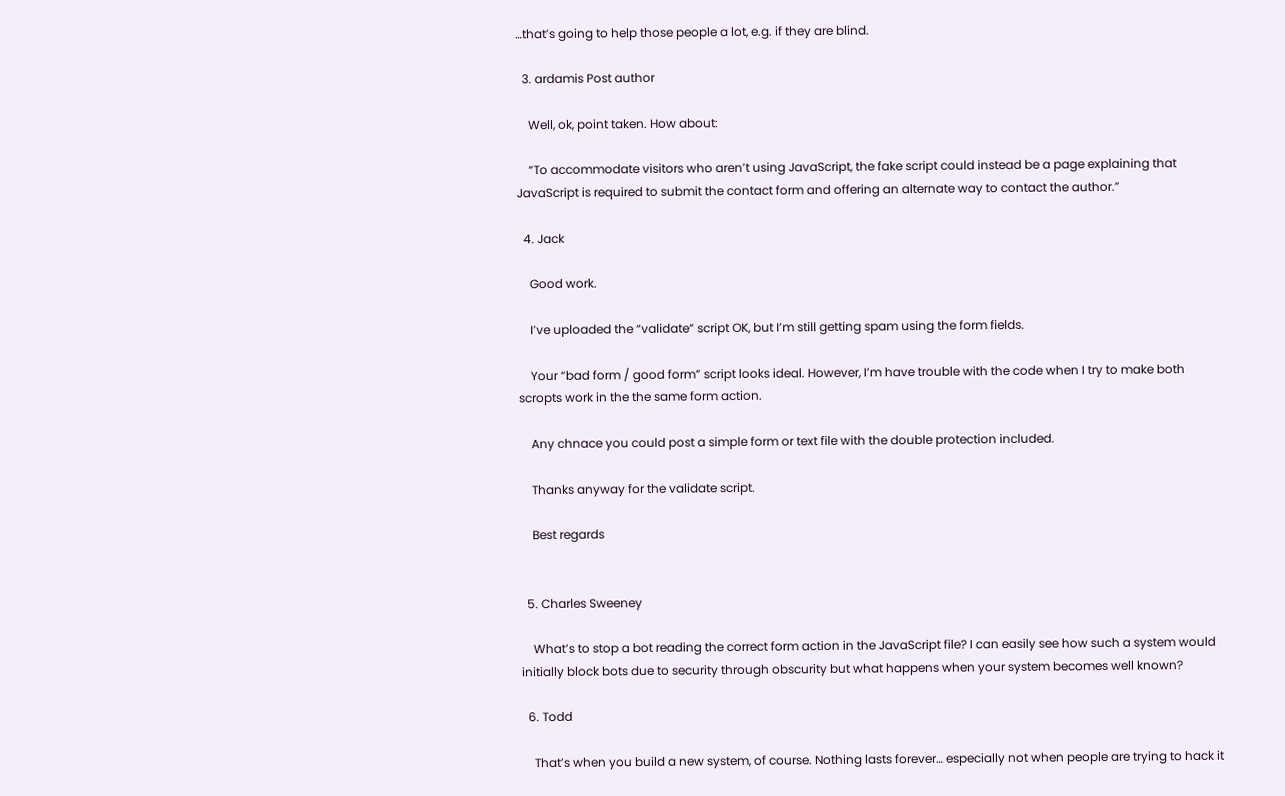…that’s going to help those people a lot, e.g. if they are blind.

  3. ardamis Post author

    Well, ok, point taken. How about:

    “To accommodate visitors who aren’t using JavaScript, the fake script could instead be a page explaining that JavaScript is required to submit the contact form and offering an alternate way to contact the author.”

  4. Jack

    Good work.

    I’ve uploaded the “validate” script OK, but I’m still getting spam using the form fields.

    Your “bad form / good form” script looks ideal. However, I’m have trouble with the code when I try to make both scropts work in the the same form action.

    Any chnace you could post a simple form or text file with the double protection included.

    Thanks anyway for the validate script.

    Best regards


  5. Charles Sweeney

    What’s to stop a bot reading the correct form action in the JavaScript file? I can easily see how such a system would initially block bots due to security through obscurity but what happens when your system becomes well known?

  6. Todd

    That’s when you build a new system, of course. Nothing lasts forever… especially not when people are trying to hack it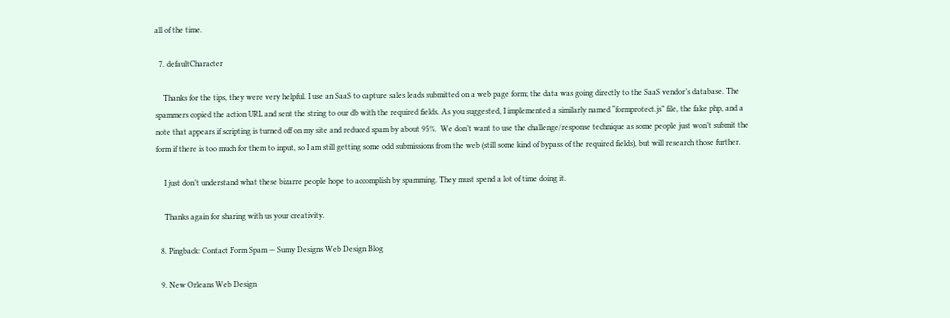all of the time.

  7. defaultCharacter

    Thanks for the tips, they were very helpful. I use an SaaS to capture sales leads submitted on a web page form; the data was going directly to the SaaS vendor’s database. The spammers copied the action URL and sent the string to our db with the required fields. As you suggested, I implemented a similarly named “formprotect.js” file, the fake php, and a note that appears if scripting is turned off on my site and reduced spam by about 95%.  We don’t want to use the challenge/response technique as some people just won’t submit the form if there is too much for them to input, so I am still getting some odd submissions from the web (still some kind of bypass of the required fields), but will research those further.

    I just don’t understand what these bizarre people hope to accomplish by spamming. They must spend a lot of time doing it.

    Thanks again for sharing with us your creativity.

  8. Pingback: Contact Form Spam — Sumy Designs Web Design Blog

  9. New Orleans Web Design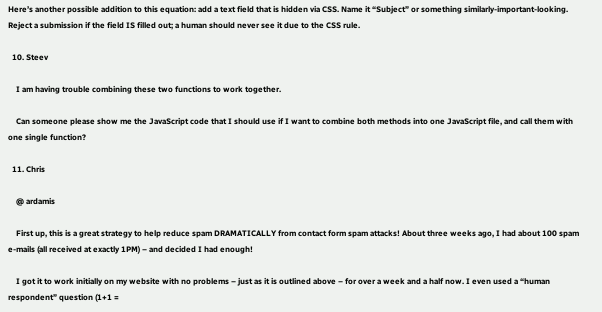Here’s another possible addition to this equation: add a text field that is hidden via CSS. Name it “Subject” or something similarly-important-looking. Reject a submission if the field IS filled out; a human should never see it due to the CSS rule.

  10. Steev

    I am having trouble combining these two functions to work together.

    Can someone please show me the JavaScript code that I should use if I want to combine both methods into one JavaScript file, and call them with one single function?

  11. Chris

    @ ardamis

    First up, this is a great strategy to help reduce spam DRAMATICALLY from contact form spam attacks! About three weeks ago, I had about 100 spam e-mails (all received at exactly 1PM) – and decided I had enough!

    I got it to work initially on my website with no problems – just as it is outlined above – for over a week and a half now. I even used a “human respondent” question (1+1 =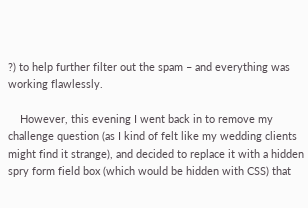?) to help further filter out the spam – and everything was working flawlessly.

    However, this evening I went back in to remove my challenge question (as I kind of felt like my wedding clients might find it strange), and decided to replace it with a hidden spry form field box (which would be hidden with CSS) that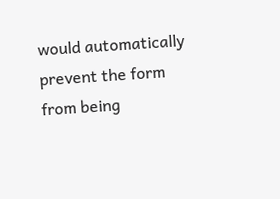would automatically prevent the form from being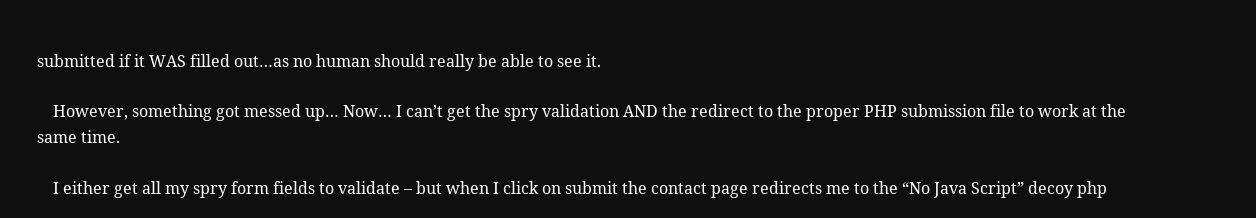submitted if it WAS filled out…as no human should really be able to see it.

    However, something got messed up… Now… I can’t get the spry validation AND the redirect to the proper PHP submission file to work at the same time.

    I either get all my spry form fields to validate – but when I click on submit the contact page redirects me to the “No Java Script” decoy php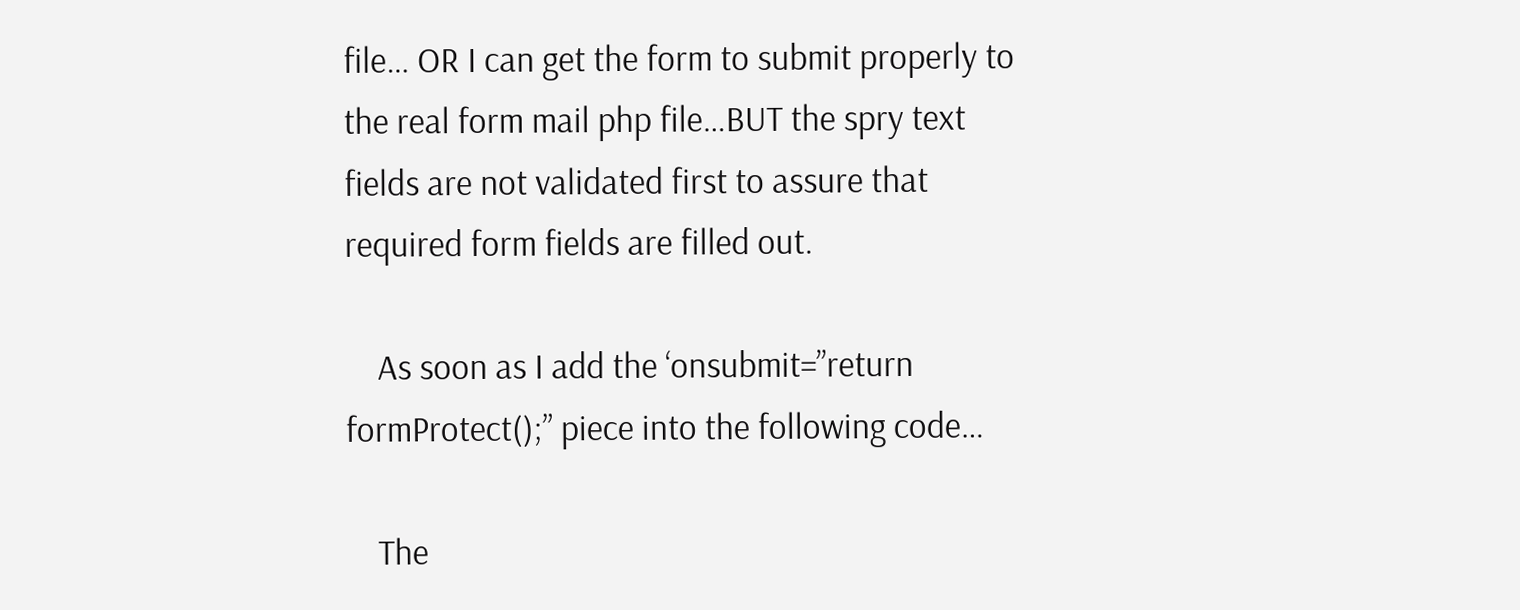file… OR I can get the form to submit properly to the real form mail php file…BUT the spry text fields are not validated first to assure that required form fields are filled out.

    As soon as I add the ‘onsubmit=”return formProtect();” piece into the following code…

    The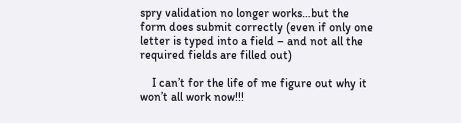spry validation no longer works…but the form does submit correctly (even if only one letter is typed into a field – and not all the required fields are filled out)

    I can’t for the life of me figure out why it won’t all work now!!!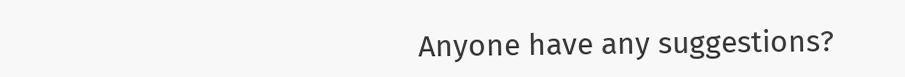Anyone have any suggestions?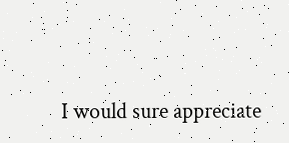I would sure appreciate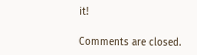it!

Comments are closed.